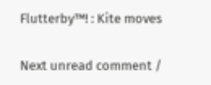Flutterby™! : Kite moves

Next unread comment /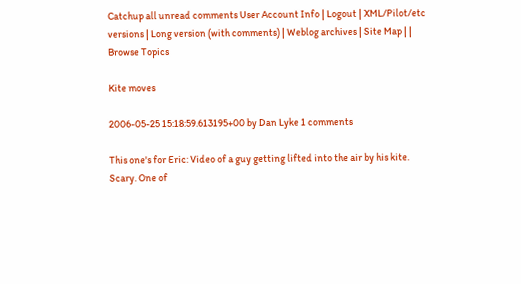Catchup all unread comments User Account Info | Logout | XML/Pilot/etc versions | Long version (with comments) | Weblog archives | Site Map | | Browse Topics

Kite moves

2006-05-25 15:18:59.613195+00 by Dan Lyke 1 comments

This one's for Eric: Video of a guy getting lifted into the air by his kite. Scary. One of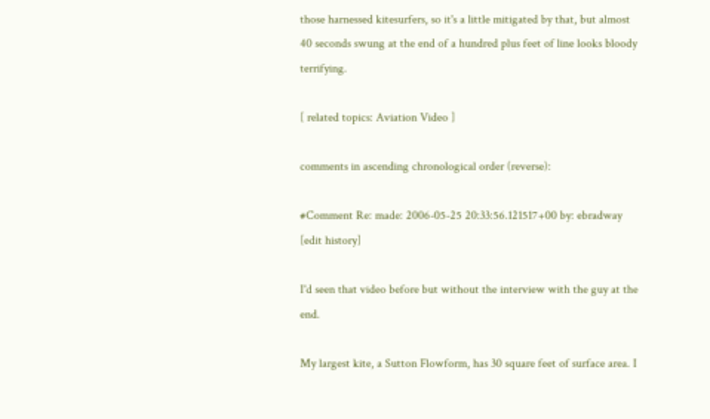those harnessed kitesurfers, so it's a little mitigated by that, but almost 40 seconds swung at the end of a hundred plus feet of line looks bloody terrifying.

[ related topics: Aviation Video ]

comments in ascending chronological order (reverse):

#Comment Re: made: 2006-05-25 20:33:56.121517+00 by: ebradway [edit history]

I'd seen that video before but without the interview with the guy at the end.

My largest kite, a Sutton Flowform, has 30 square feet of surface area. I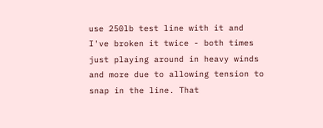use 250lb test line with it and I've broken it twice - both times just playing around in heavy winds and more due to allowing tension to snap in the line. That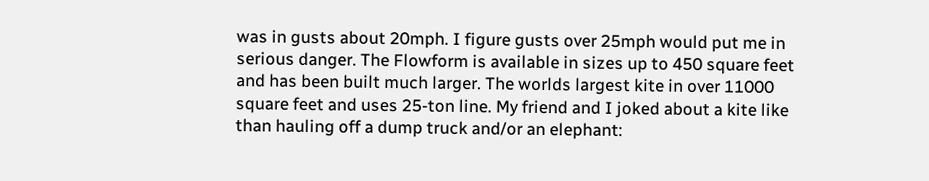was in gusts about 20mph. I figure gusts over 25mph would put me in serious danger. The Flowform is available in sizes up to 450 square feet and has been built much larger. The worlds largest kite in over 11000 square feet and uses 25-ton line. My friend and I joked about a kite like than hauling off a dump truck and/or an elephant: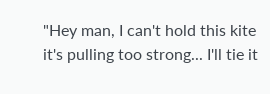"Hey man, I can't hold this kite it's pulling too strong... I'll tie it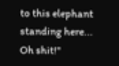to this elephant standing here... Oh shit!"